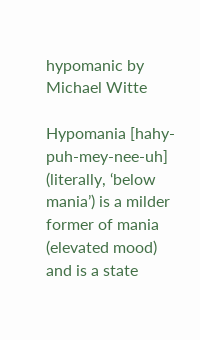hypomanic by Michael Witte

Hypomania [hahy-puh-mey-nee-uh] (literally, ‘below mania’) is a milder former of mania (elevated mood) and is a state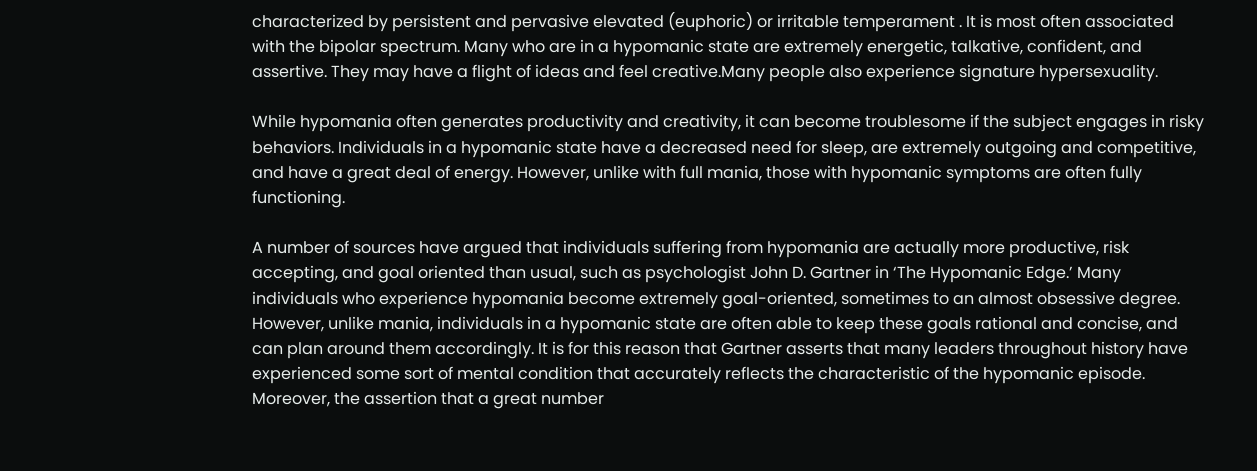characterized by persistent and pervasive elevated (euphoric) or irritable temperament . It is most often associated with the bipolar spectrum. Many who are in a hypomanic state are extremely energetic, talkative, confident, and assertive. They may have a flight of ideas and feel creative.Many people also experience signature hypersexuality.

While hypomania often generates productivity and creativity, it can become troublesome if the subject engages in risky behaviors. Individuals in a hypomanic state have a decreased need for sleep, are extremely outgoing and competitive, and have a great deal of energy. However, unlike with full mania, those with hypomanic symptoms are often fully functioning.

A number of sources have argued that individuals suffering from hypomania are actually more productive, risk accepting, and goal oriented than usual, such as psychologist John D. Gartner in ‘The Hypomanic Edge.’ Many individuals who experience hypomania become extremely goal-oriented, sometimes to an almost obsessive degree. However, unlike mania, individuals in a hypomanic state are often able to keep these goals rational and concise, and can plan around them accordingly. It is for this reason that Gartner asserts that many leaders throughout history have experienced some sort of mental condition that accurately reflects the characteristic of the hypomanic episode. Moreover, the assertion that a great number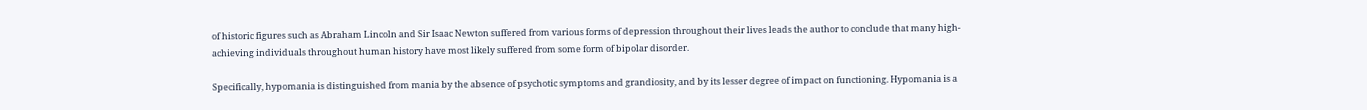of historic figures such as Abraham Lincoln and Sir Isaac Newton suffered from various forms of depression throughout their lives leads the author to conclude that many high-achieving individuals throughout human history have most likely suffered from some form of bipolar disorder.

Specifically, hypomania is distinguished from mania by the absence of psychotic symptoms and grandiosity, and by its lesser degree of impact on functioning. Hypomania is a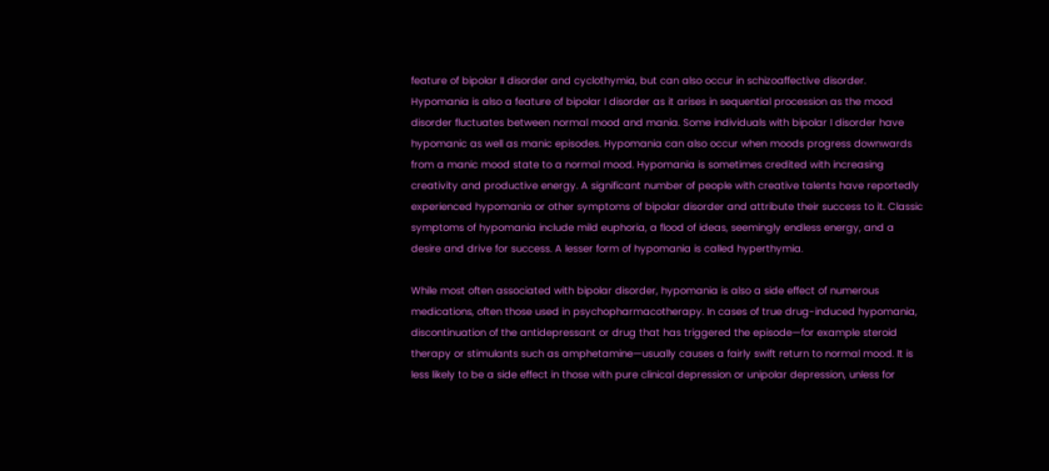feature of bipolar II disorder and cyclothymia, but can also occur in schizoaffective disorder. Hypomania is also a feature of bipolar I disorder as it arises in sequential procession as the mood disorder fluctuates between normal mood and mania. Some individuals with bipolar I disorder have hypomanic as well as manic episodes. Hypomania can also occur when moods progress downwards from a manic mood state to a normal mood. Hypomania is sometimes credited with increasing creativity and productive energy. A significant number of people with creative talents have reportedly experienced hypomania or other symptoms of bipolar disorder and attribute their success to it. Classic symptoms of hypomania include mild euphoria, a flood of ideas, seemingly endless energy, and a desire and drive for success. A lesser form of hypomania is called hyperthymia.

While most often associated with bipolar disorder, hypomania is also a side effect of numerous medications, often those used in psychopharmacotherapy. In cases of true drug-induced hypomania, discontinuation of the antidepressant or drug that has triggered the episode—for example steroid therapy or stimulants such as amphetamine—usually causes a fairly swift return to normal mood. It is less likely to be a side effect in those with pure clinical depression or unipolar depression, unless for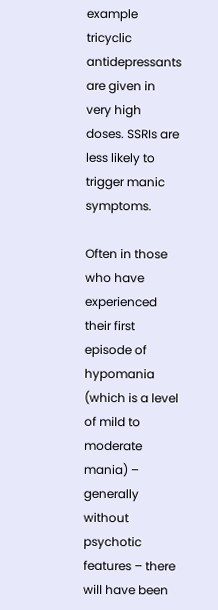example tricyclic antidepressants are given in very high doses. SSRIs are less likely to trigger manic symptoms.

Often in those who have experienced their first episode of hypomania (which is a level of mild to moderate mania) – generally without psychotic features – there will have been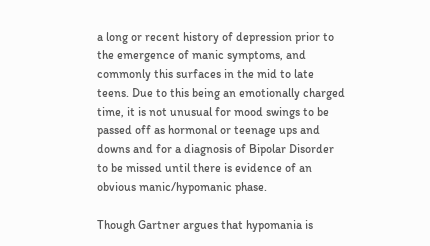a long or recent history of depression prior to the emergence of manic symptoms, and commonly this surfaces in the mid to late teens. Due to this being an emotionally charged time, it is not unusual for mood swings to be passed off as hormonal or teenage ups and downs and for a diagnosis of Bipolar Disorder to be missed until there is evidence of an obvious manic/hypomanic phase.

Though Gartner argues that hypomania is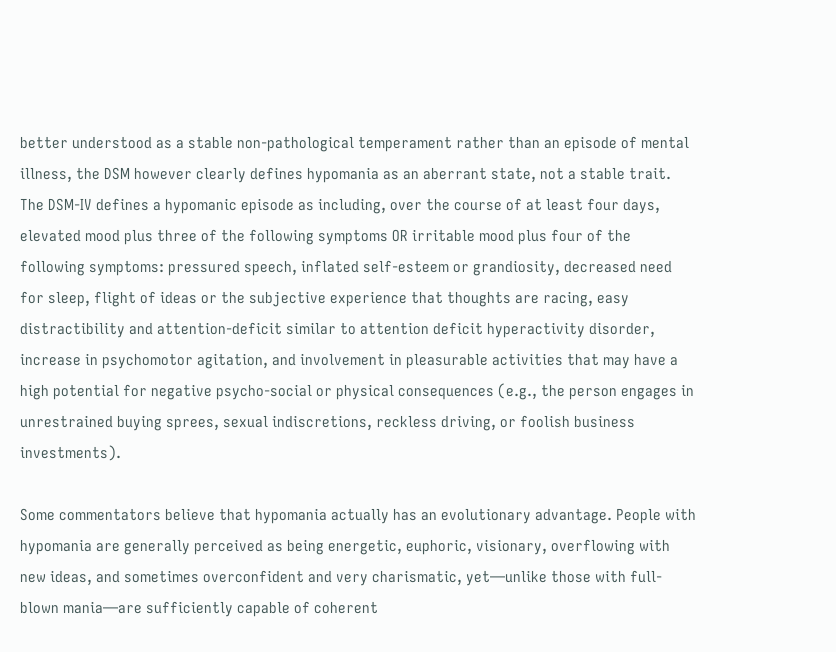better understood as a stable non-pathological temperament rather than an episode of mental illness, the DSM however clearly defines hypomania as an aberrant state, not a stable trait. The DSM-IV defines a hypomanic episode as including, over the course of at least four days, elevated mood plus three of the following symptoms OR irritable mood plus four of the following symptoms: pressured speech, inflated self-esteem or grandiosity, decreased need for sleep, flight of ideas or the subjective experience that thoughts are racing, easy distractibility and attention-deficit similar to attention deficit hyperactivity disorder, increase in psychomotor agitation, and involvement in pleasurable activities that may have a high potential for negative psycho-social or physical consequences (e.g., the person engages in unrestrained buying sprees, sexual indiscretions, reckless driving, or foolish business investments).

Some commentators believe that hypomania actually has an evolutionary advantage. People with hypomania are generally perceived as being energetic, euphoric, visionary, overflowing with new ideas, and sometimes overconfident and very charismatic, yet—unlike those with full-blown mania—are sufficiently capable of coherent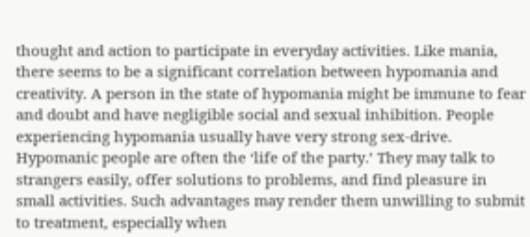thought and action to participate in everyday activities. Like mania, there seems to be a significant correlation between hypomania and creativity. A person in the state of hypomania might be immune to fear and doubt and have negligible social and sexual inhibition. People experiencing hypomania usually have very strong sex-drive. Hypomanic people are often the ‘life of the party.’ They may talk to strangers easily, offer solutions to problems, and find pleasure in small activities. Such advantages may render them unwilling to submit to treatment, especially when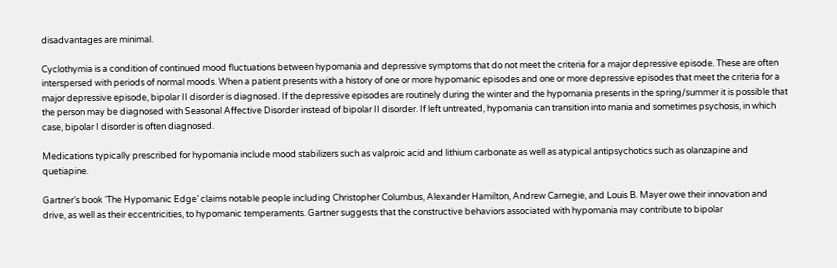disadvantages are minimal.

Cyclothymia is a condition of continued mood fluctuations between hypomania and depressive symptoms that do not meet the criteria for a major depressive episode. These are often interspersed with periods of normal moods. When a patient presents with a history of one or more hypomanic episodes and one or more depressive episodes that meet the criteria for a major depressive episode, bipolar II disorder is diagnosed. If the depressive episodes are routinely during the winter and the hypomania presents in the spring/summer it is possible that the person may be diagnosed with Seasonal Affective Disorder instead of bipolar II disorder. If left untreated, hypomania can transition into mania and sometimes psychosis, in which case, bipolar I disorder is often diagnosed.

Medications typically prescribed for hypomania include mood stabilizers such as valproic acid and lithium carbonate as well as atypical antipsychotics such as olanzapine and quetiapine.

Gartner’s book ‘The Hypomanic Edge’ claims notable people including Christopher Columbus, Alexander Hamilton, Andrew Carnegie, and Louis B. Mayer owe their innovation and drive, as well as their eccentricities, to hypomanic temperaments. Gartner suggests that the constructive behaviors associated with hypomania may contribute to bipolar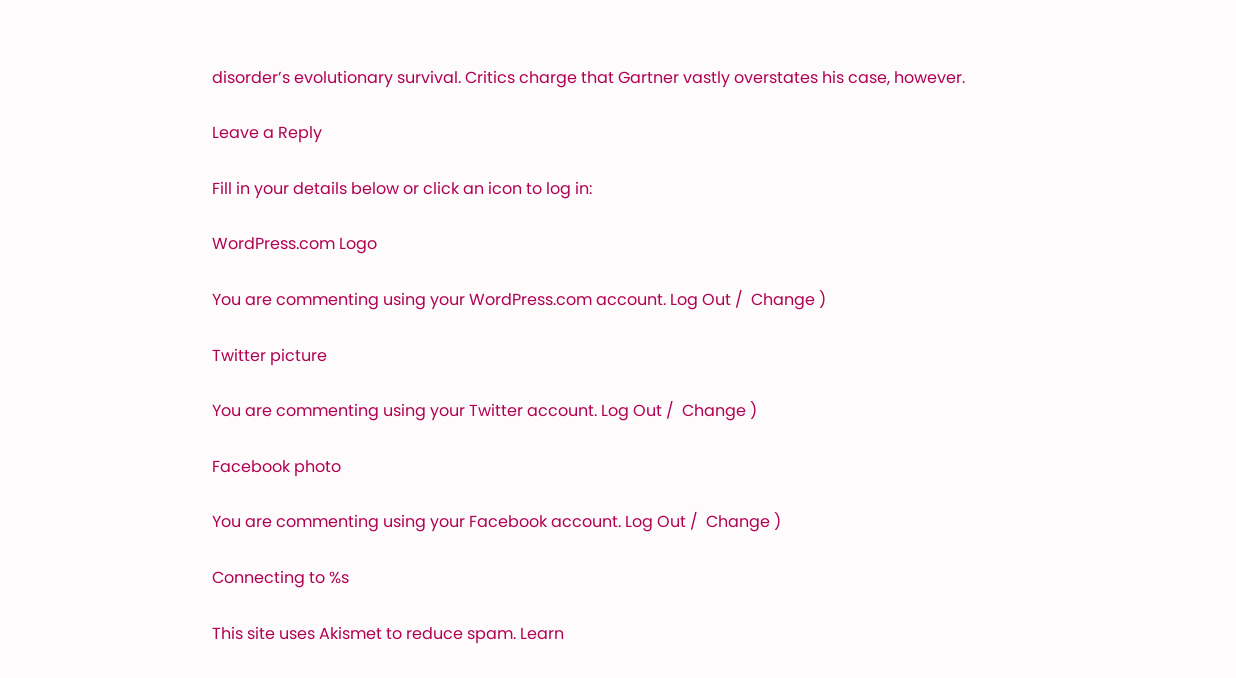disorder’s evolutionary survival. Critics charge that Gartner vastly overstates his case, however.

Leave a Reply

Fill in your details below or click an icon to log in:

WordPress.com Logo

You are commenting using your WordPress.com account. Log Out /  Change )

Twitter picture

You are commenting using your Twitter account. Log Out /  Change )

Facebook photo

You are commenting using your Facebook account. Log Out /  Change )

Connecting to %s

This site uses Akismet to reduce spam. Learn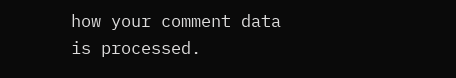how your comment data is processed.